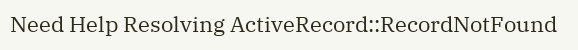Need Help Resolving ActiveRecord::RecordNotFound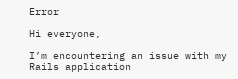Error

Hi everyone,

I’m encountering an issue with my Rails application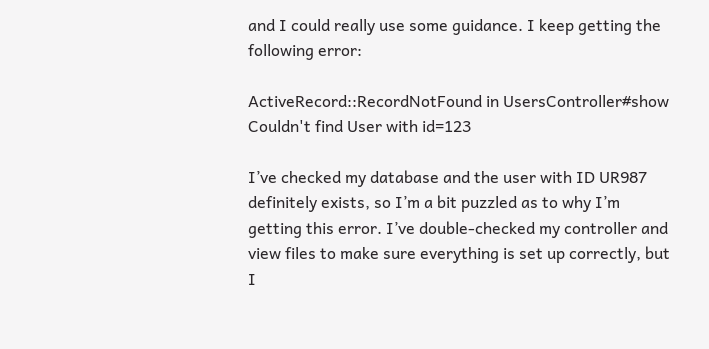and I could really use some guidance. I keep getting the following error:

ActiveRecord::RecordNotFound in UsersController#show
Couldn't find User with id=123

I’ve checked my database and the user with ID UR987 definitely exists, so I’m a bit puzzled as to why I’m getting this error. I’ve double-checked my controller and view files to make sure everything is set up correctly, but I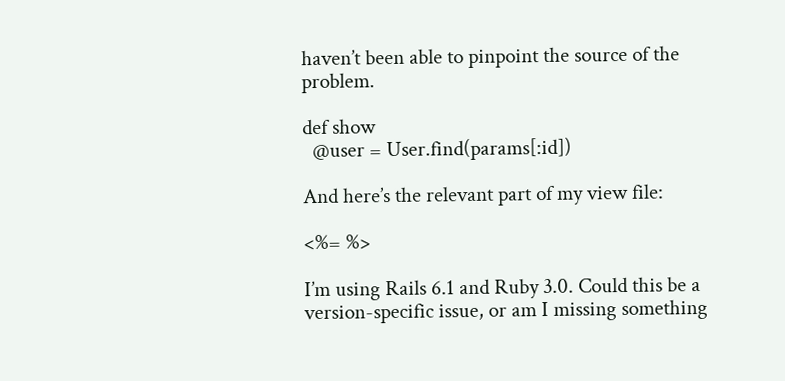haven’t been able to pinpoint the source of the problem.

def show
  @user = User.find(params[:id])

And here’s the relevant part of my view file:

<%= %>

I’m using Rails 6.1 and Ruby 3.0. Could this be a version-specific issue, or am I missing something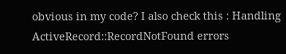obvious in my code? I also check this : Handling ActiveRecord::RecordNotFound errors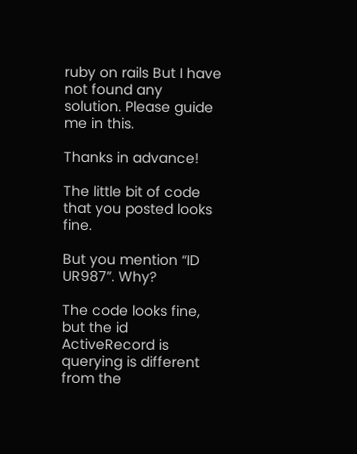ruby on rails But I have not found any solution. Please guide me in this.

Thanks in advance!

The little bit of code that you posted looks fine.

But you mention “ID UR987”. Why?

The code looks fine, but the id ActiveRecord is querying is different from the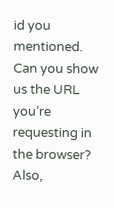id you mentioned. Can you show us the URL you’re requesting in the browser? Also,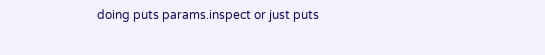doing puts params.inspect or just puts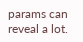params can reveal a lot.